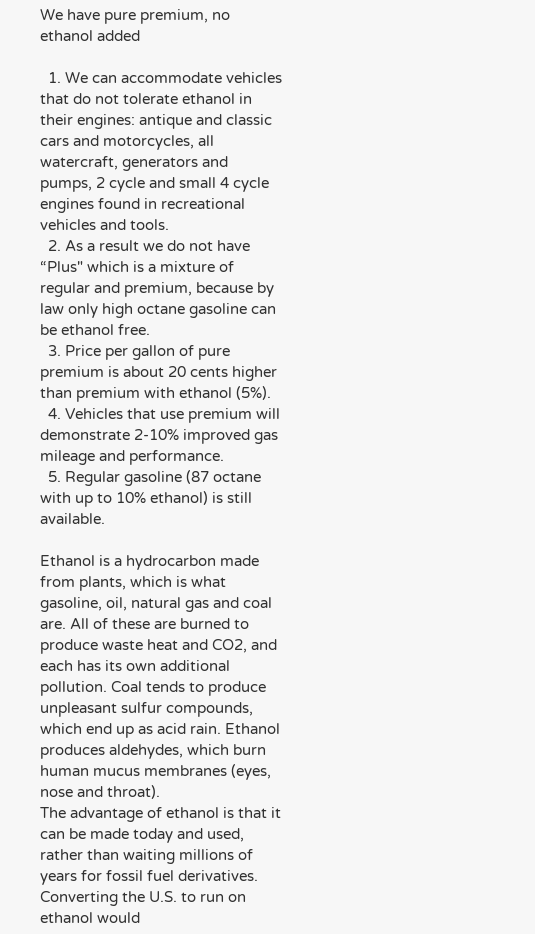We have pure premium, no ethanol added

  1. We can accommodate vehicles that do not tolerate ethanol in their engines: antique and classic cars and motorcycles, all watercraft, generators and pumps, 2 cycle and small 4 cycle engines found in recreational vehicles and tools.
  2. As a result we do not have “Plus" which is a mixture of regular and premium, because by law only high octane gasoline can be ethanol free.
  3. Price per gallon of pure premium is about 20 cents higher than premium with ethanol (5%).
  4. Vehicles that use premium will demonstrate 2-10% improved gas mileage and performance.
  5. Regular gasoline (87 octane with up to 10% ethanol) is still available.

Ethanol is a hydrocarbon made from plants, which is what gasoline, oil, natural gas and coal are. All of these are burned to produce waste heat and CO2, and each has its own additional pollution. Coal tends to produce unpleasant sulfur compounds, which end up as acid rain. Ethanol produces aldehydes, which burn human mucus membranes (eyes, nose and throat).
The advantage of ethanol is that it can be made today and used, rather than waiting millions of years for fossil fuel derivatives.
Converting the U.S. to run on ethanol would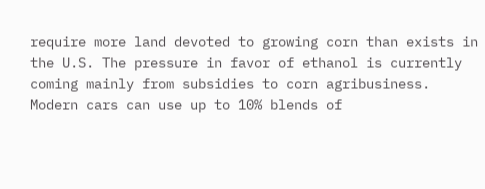require more land devoted to growing corn than exists in the U.S. The pressure in favor of ethanol is currently coming mainly from subsidies to corn agribusiness.
Modern cars can use up to 10% blends of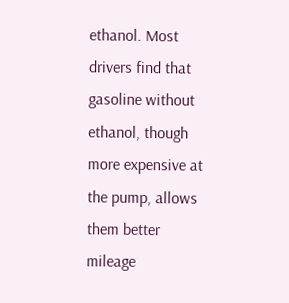ethanol. Most drivers find that gasoline without ethanol, though more expensive at the pump, allows them better mileage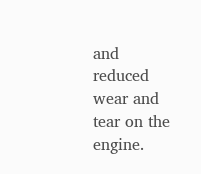and reduced wear and tear on the engine.